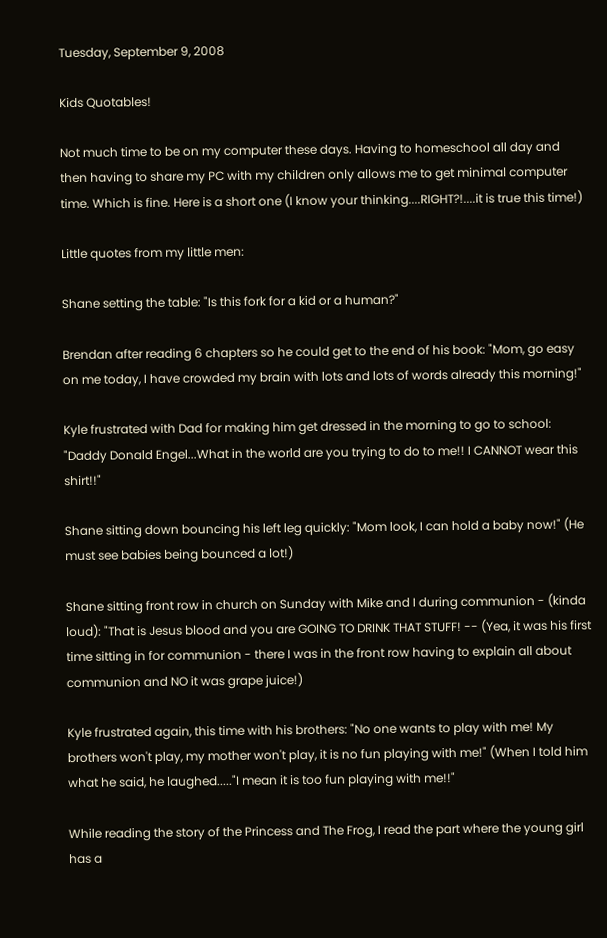Tuesday, September 9, 2008

Kids Quotables!

Not much time to be on my computer these days. Having to homeschool all day and then having to share my PC with my children only allows me to get minimal computer time. Which is fine. Here is a short one (I know your thinking....RIGHT?!....it is true this time!)

Little quotes from my little men:

Shane setting the table: "Is this fork for a kid or a human?"

Brendan after reading 6 chapters so he could get to the end of his book: "Mom, go easy on me today, I have crowded my brain with lots and lots of words already this morning!"

Kyle frustrated with Dad for making him get dressed in the morning to go to school: "Daddy Donald Engel...What in the world are you trying to do to me!! I CANNOT wear this shirt!!"

Shane sitting down bouncing his left leg quickly: "Mom look, I can hold a baby now!" (He must see babies being bounced a lot!)

Shane sitting front row in church on Sunday with Mike and I during communion - (kinda loud): "That is Jesus blood and you are GOING TO DRINK THAT STUFF! -- (Yea, it was his first time sitting in for communion - there I was in the front row having to explain all about communion and NO it was grape juice!)

Kyle frustrated again, this time with his brothers: "No one wants to play with me! My brothers won't play, my mother won't play, it is no fun playing with me!" (When I told him what he said, he laughed....."I mean it is too fun playing with me!!"

While reading the story of the Princess and The Frog, I read the part where the young girl has a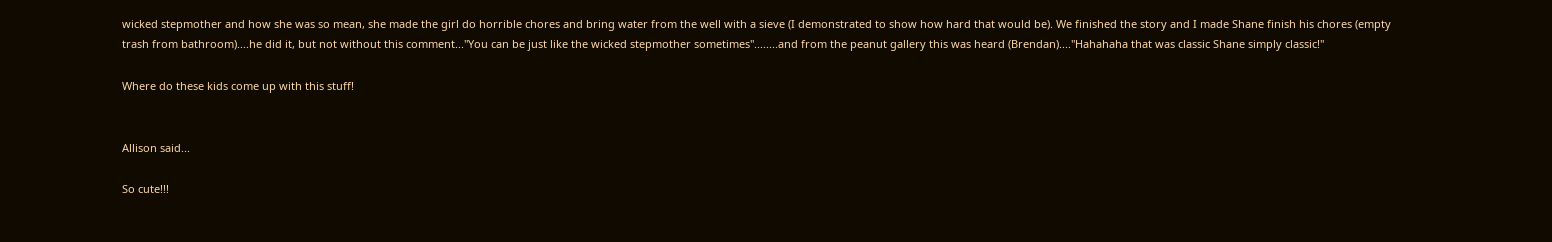wicked stepmother and how she was so mean, she made the girl do horrible chores and bring water from the well with a sieve (I demonstrated to show how hard that would be). We finished the story and I made Shane finish his chores (empty trash from bathroom)....he did it, but not without this comment..."You can be just like the wicked stepmother sometimes"........and from the peanut gallery this was heard (Brendan)...."Hahahaha that was classic Shane simply classic!"

Where do these kids come up with this stuff!


Allison said...

So cute!!!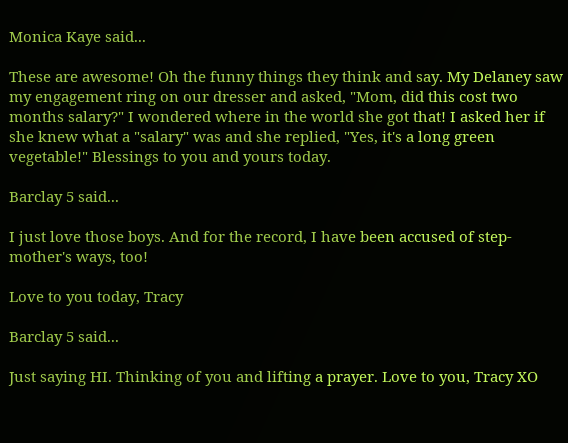Monica Kaye said...

These are awesome! Oh the funny things they think and say. My Delaney saw my engagement ring on our dresser and asked, "Mom, did this cost two months salary?" I wondered where in the world she got that! I asked her if she knew what a "salary" was and she replied, "Yes, it's a long green vegetable!" Blessings to you and yours today.

Barclay 5 said...

I just love those boys. And for the record, I have been accused of step-mother's ways, too!

Love to you today, Tracy

Barclay 5 said...

Just saying HI. Thinking of you and lifting a prayer. Love to you, Tracy XO